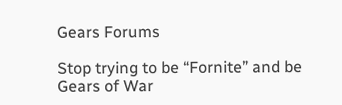Gears Forums

Stop trying to be “Fornite” and be Gears of War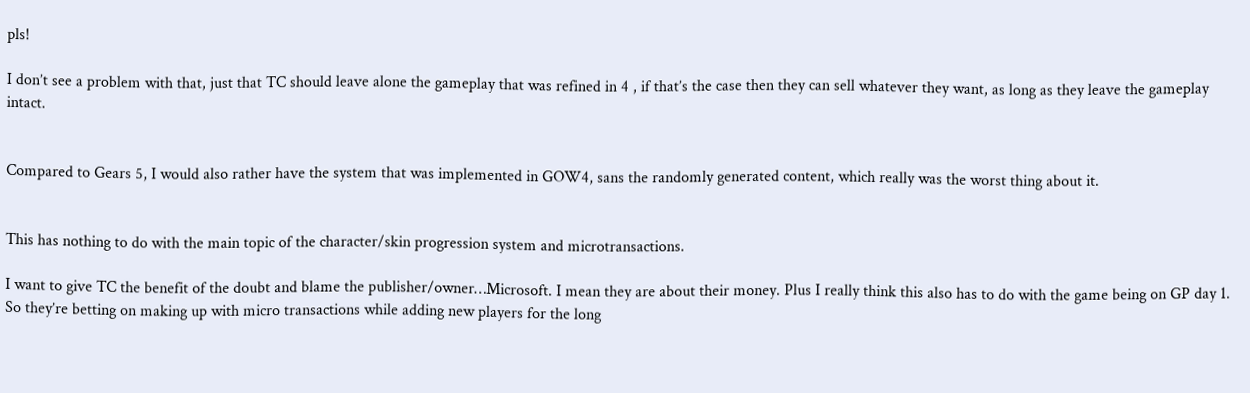pls!

I don’t see a problem with that, just that TC should leave alone the gameplay that was refined in 4 , if that’s the case then they can sell whatever they want, as long as they leave the gameplay intact.


Compared to Gears 5, I would also rather have the system that was implemented in GOW4, sans the randomly generated content, which really was the worst thing about it.


This has nothing to do with the main topic of the character/skin progression system and microtransactions.

I want to give TC the benefit of the doubt and blame the publisher/owner…Microsoft. I mean they are about their money. Plus I really think this also has to do with the game being on GP day 1. So they’re betting on making up with micro transactions while adding new players for the long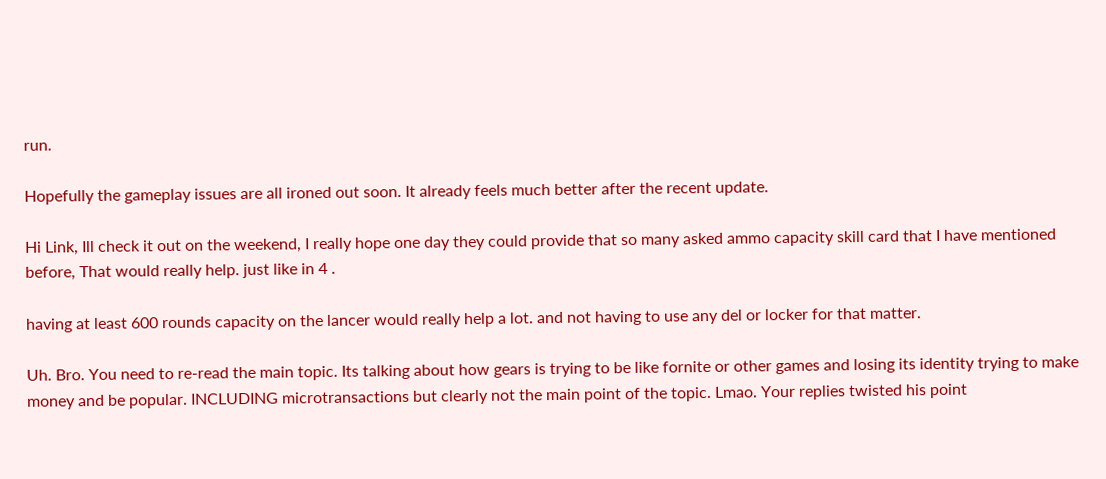run.

Hopefully the gameplay issues are all ironed out soon. It already feels much better after the recent update.

Hi Link, Ill check it out on the weekend, I really hope one day they could provide that so many asked ammo capacity skill card that I have mentioned before, That would really help. just like in 4 .

having at least 600 rounds capacity on the lancer would really help a lot. and not having to use any del or locker for that matter.

Uh. Bro. You need to re-read the main topic. Its talking about how gears is trying to be like fornite or other games and losing its identity trying to make money and be popular. INCLUDING microtransactions but clearly not the main point of the topic. Lmao. Your replies twisted his point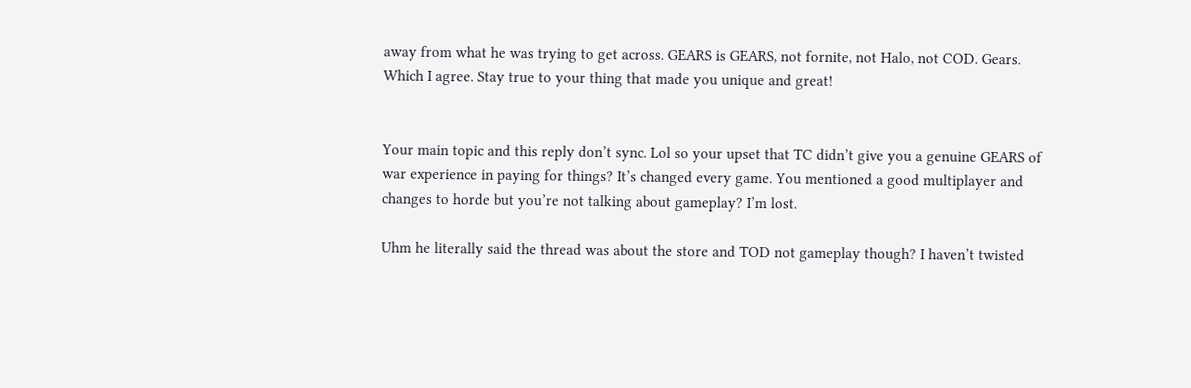away from what he was trying to get across. GEARS is GEARS, not fornite, not Halo, not COD. Gears. Which I agree. Stay true to your thing that made you unique and great!


Your main topic and this reply don’t sync. Lol so your upset that TC didn’t give you a genuine GEARS of war experience in paying for things? It’s changed every game. You mentioned a good multiplayer and changes to horde but you’re not talking about gameplay? I’m lost.

Uhm he literally said the thread was about the store and TOD not gameplay though? I haven’t twisted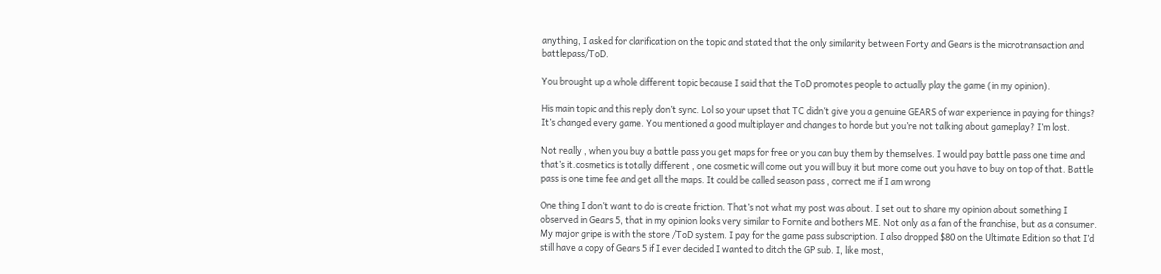anything, I asked for clarification on the topic and stated that the only similarity between Forty and Gears is the microtransaction and battlepass/ToD.

You brought up a whole different topic because I said that the ToD promotes people to actually play the game (in my opinion).

His main topic and this reply don’t sync. Lol so your upset that TC didn’t give you a genuine GEARS of war experience in paying for things? It’s changed every game. You mentioned a good multiplayer and changes to horde but you’re not talking about gameplay? I’m lost.

Not really , when you buy a battle pass you get maps for free or you can buy them by themselves. I would pay battle pass one time and that’s it.cosmetics is totally different , one cosmetic will come out you will buy it but more come out you have to buy on top of that. Battle pass is one time fee and get all the maps. It could be called season pass , correct me if I am wrong

One thing I don’t want to do is create friction. That’s not what my post was about. I set out to share my opinion about something I observed in Gears 5, that in my opinion looks very similar to Fornite and bothers ME. Not only as a fan of the franchise, but as a consumer. My major gripe is with the store /ToD system. I pay for the game pass subscription. I also dropped $80 on the Ultimate Edition so that I’d still have a copy of Gears 5 if I ever decided I wanted to ditch the GP sub. I, like most,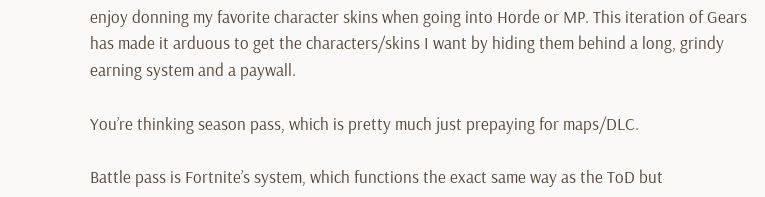enjoy donning my favorite character skins when going into Horde or MP. This iteration of Gears has made it arduous to get the characters/skins I want by hiding them behind a long, grindy earning system and a paywall.

You’re thinking season pass, which is pretty much just prepaying for maps/DLC.

Battle pass is Fortnite’s system, which functions the exact same way as the ToD but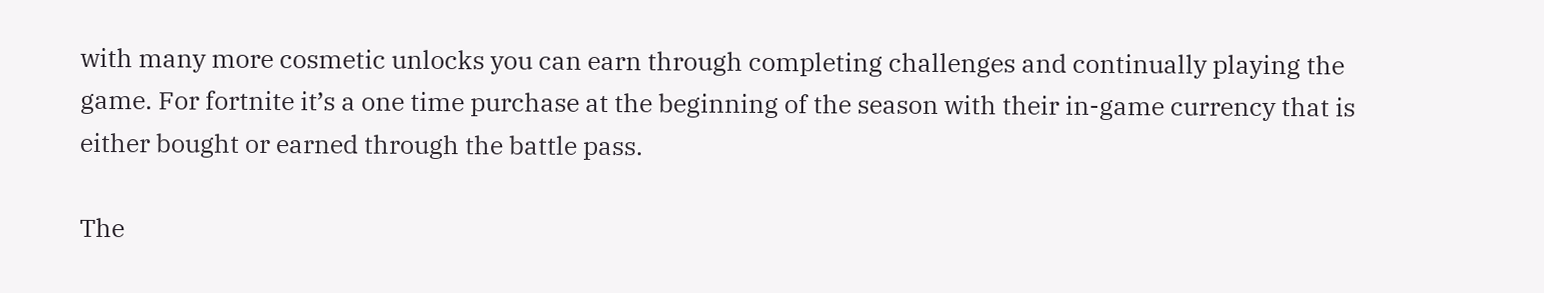with many more cosmetic unlocks you can earn through completing challenges and continually playing the game. For fortnite it’s a one time purchase at the beginning of the season with their in-game currency that is either bought or earned through the battle pass.

The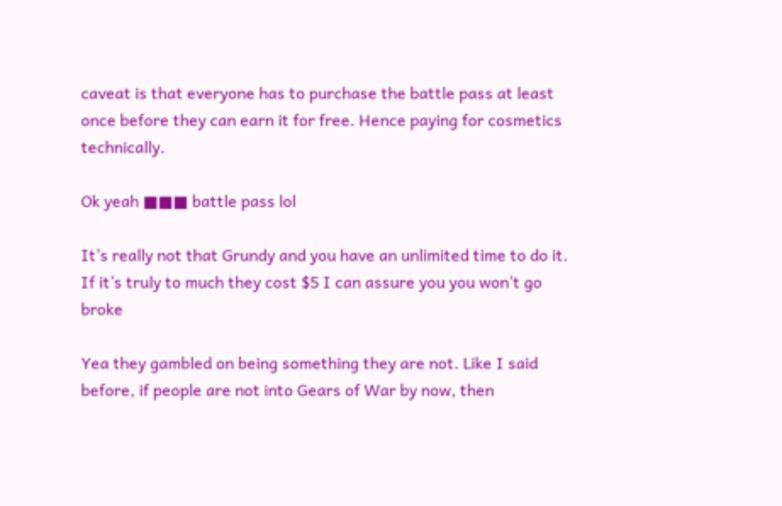caveat is that everyone has to purchase the battle pass at least once before they can earn it for free. Hence paying for cosmetics technically.

Ok yeah ■■■ battle pass lol

It’s really not that Grundy and you have an unlimited time to do it. If it’s truly to much they cost $5 I can assure you you won’t go broke

Yea they gambled on being something they are not. Like I said before, if people are not into Gears of War by now, then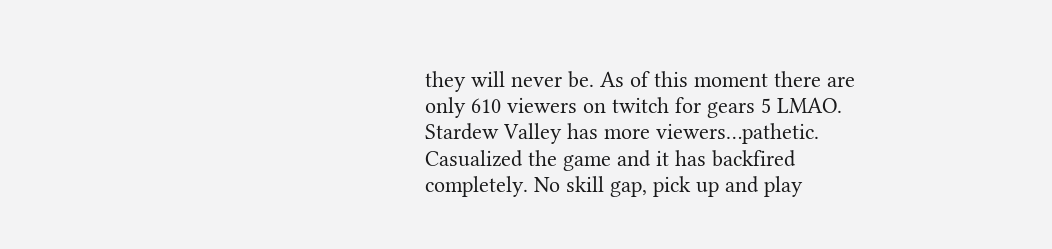they will never be. As of this moment there are only 610 viewers on twitch for gears 5 LMAO. Stardew Valley has more viewers…pathetic. Casualized the game and it has backfired completely. No skill gap, pick up and play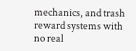mechanics, and trash reward systems with no real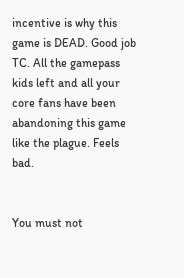incentive is why this game is DEAD. Good job TC. All the gamepass kids left and all your core fans have been abandoning this game like the plague. Feels bad.


You must not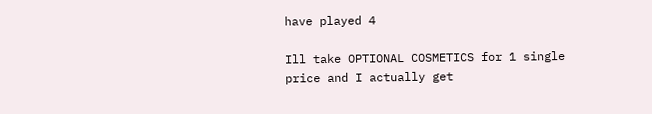have played 4

Ill take OPTIONAL COSMETICS for 1 single price and I actually get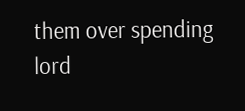them over spending lord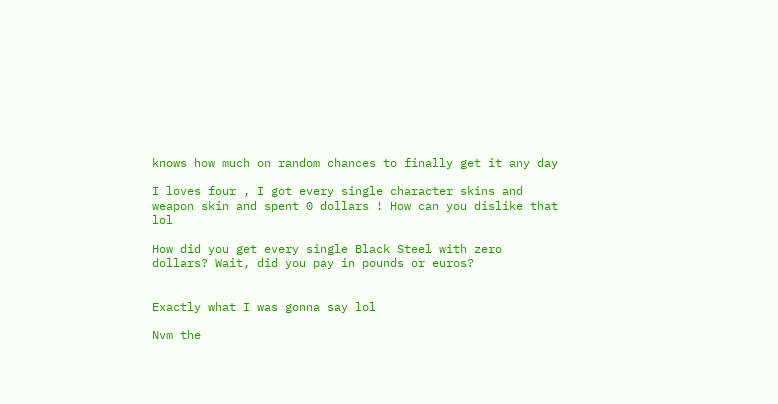knows how much on random chances to finally get it any day

I loves four , I got every single character skins and weapon skin and spent 0 dollars ! How can you dislike that lol

How did you get every single Black Steel with zero dollars? Wait, did you pay in pounds or euros?


Exactly what I was gonna say lol

Nvm the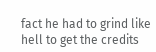fact he had to grind like hell to get the credits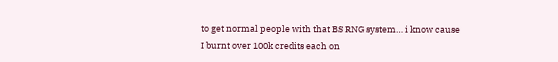to get normal people with that BS RNG system… i know cause I burnt over 100k credits each on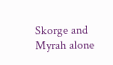Skorge and Myrah alone